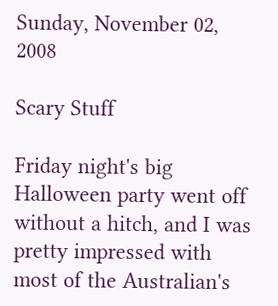Sunday, November 02, 2008

Scary Stuff

Friday night's big Halloween party went off without a hitch, and I was pretty impressed with most of the Australian's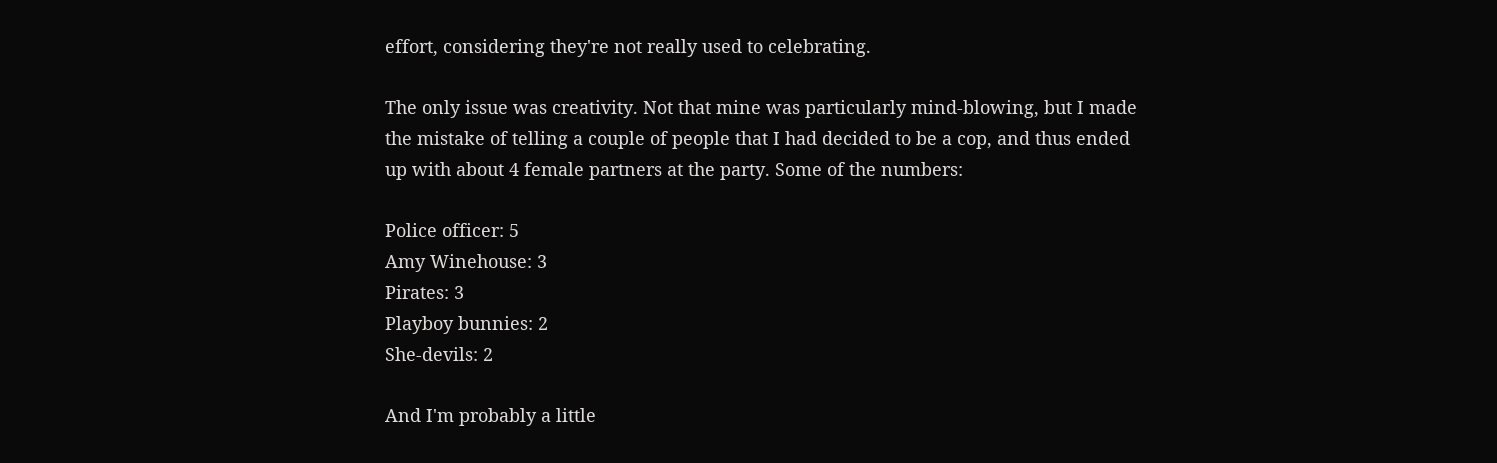effort, considering they're not really used to celebrating.

The only issue was creativity. Not that mine was particularly mind-blowing, but I made the mistake of telling a couple of people that I had decided to be a cop, and thus ended up with about 4 female partners at the party. Some of the numbers:

Police officer: 5
Amy Winehouse: 3
Pirates: 3
Playboy bunnies: 2
She-devils: 2

And I'm probably a little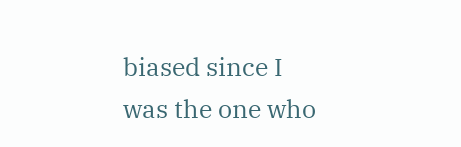biased since I was the one who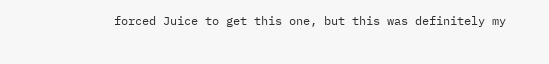forced Juice to get this one, but this was definitely my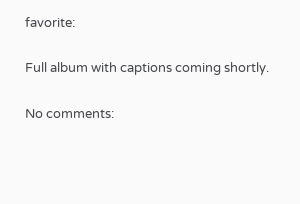favorite:

Full album with captions coming shortly.

No comments: